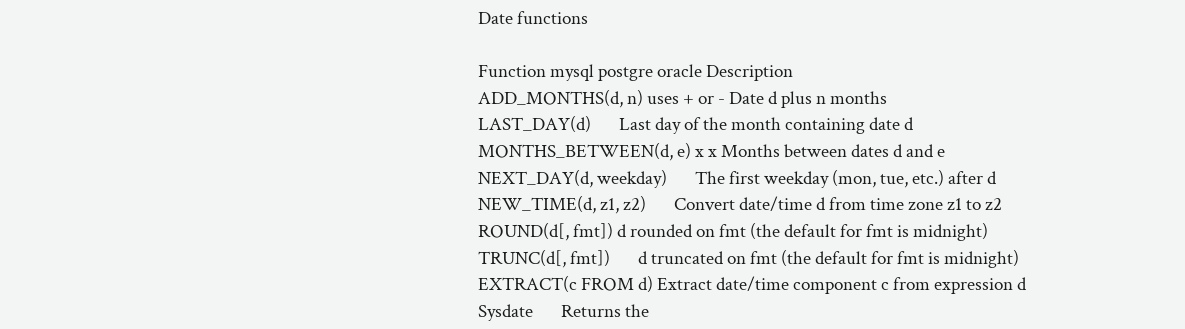Date functions

Function mysql postgre oracle Description
ADD_MONTHS(d, n) uses + or - Date d plus n months
LAST_DAY(d)       Last day of the month containing date d
MONTHS_BETWEEN(d, e) x x Months between dates d and e
NEXT_DAY(d, weekday)       The first weekday (mon, tue, etc.) after d
NEW_TIME(d, z1, z2)       Convert date/time d from time zone z1 to z2
ROUND(d[, fmt]) d rounded on fmt (the default for fmt is midnight)
TRUNC(d[, fmt])       d truncated on fmt (the default for fmt is midnight)
EXTRACT(c FROM d) Extract date/time component c from expression d
Sysdate       Returns the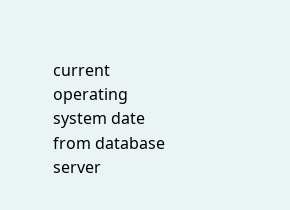current operating system date from database server